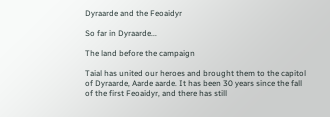Dyraarde and the Feoaidyr

So far in Dyraarde...

The land before the campaign

Taial has united our heroes and brought them to the capitol of Dyraarde, Aarde aarde. It has been 30 years since the fall of the first Feoaidyr, and there has still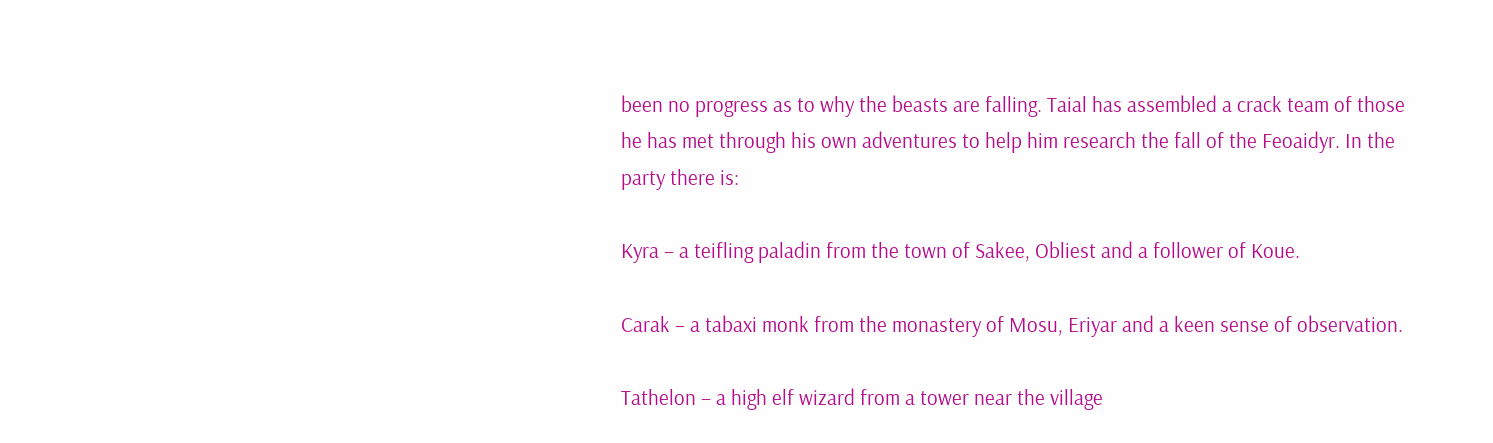been no progress as to why the beasts are falling. Taial has assembled a crack team of those he has met through his own adventures to help him research the fall of the Feoaidyr. In the party there is:

Kyra – a teifling paladin from the town of Sakee, Obliest and a follower of Koue.

Carak – a tabaxi monk from the monastery of Mosu, Eriyar and a keen sense of observation.

Tathelon – a high elf wizard from a tower near the village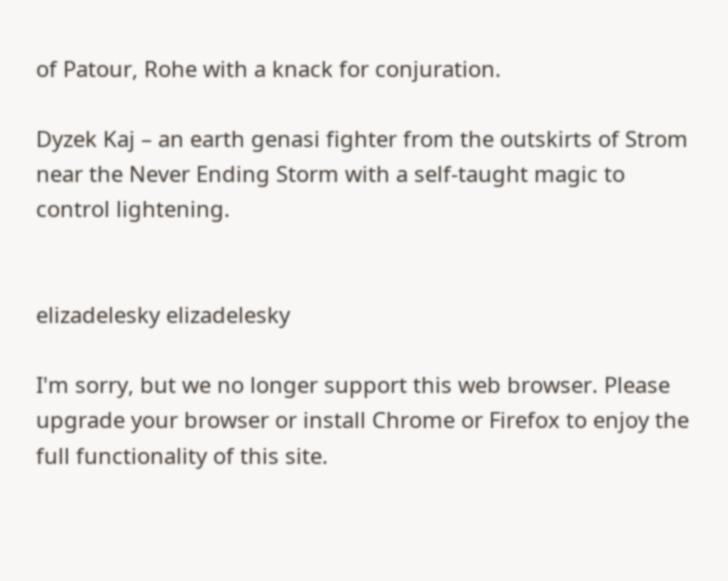of Patour, Rohe with a knack for conjuration.

Dyzek Kaj – an earth genasi fighter from the outskirts of Strom near the Never Ending Storm with a self-taught magic to control lightening.


elizadelesky elizadelesky

I'm sorry, but we no longer support this web browser. Please upgrade your browser or install Chrome or Firefox to enjoy the full functionality of this site.